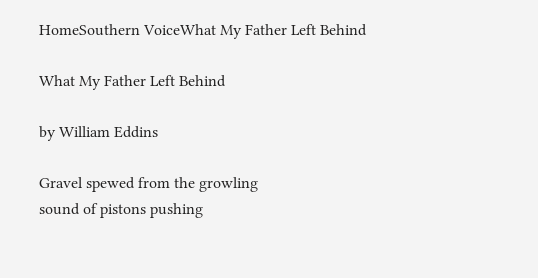HomeSouthern VoiceWhat My Father Left Behind

What My Father Left Behind

by William Eddins

Gravel spewed from the growling
sound of pistons pushing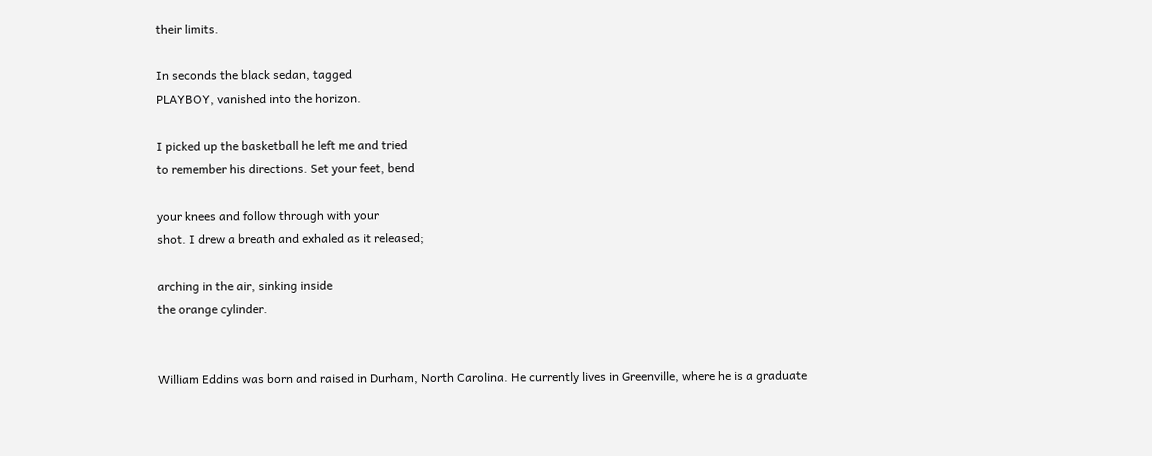their limits.

In seconds the black sedan, tagged
PLAYBOY, vanished into the horizon.

I picked up the basketball he left me and tried
to remember his directions. Set your feet, bend

your knees and follow through with your
shot. I drew a breath and exhaled as it released;

arching in the air, sinking inside
the orange cylinder.


William Eddins was born and raised in Durham, North Carolina. He currently lives in Greenville, where he is a graduate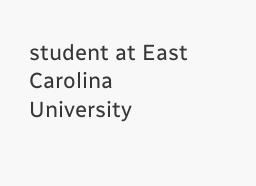student at East Carolina University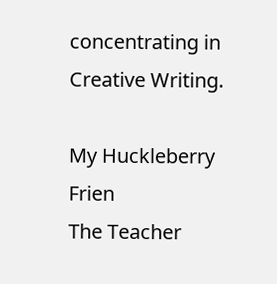concentrating in Creative Writing.

My Huckleberry Frien
The Teacher